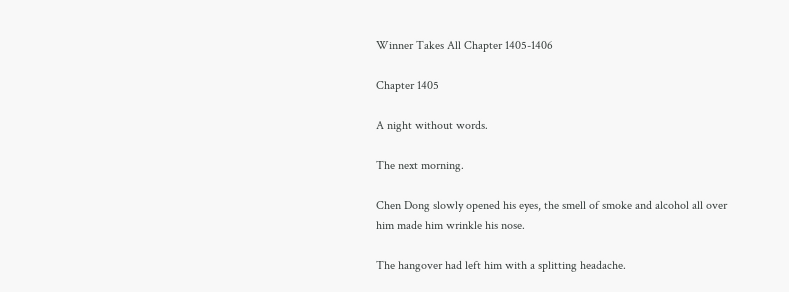Winner Takes All Chapter 1405-1406

Chapter 1405

A night without words.

The next morning.

Chen Dong slowly opened his eyes, the smell of smoke and alcohol all over him made him wrinkle his nose.

The hangover had left him with a splitting headache.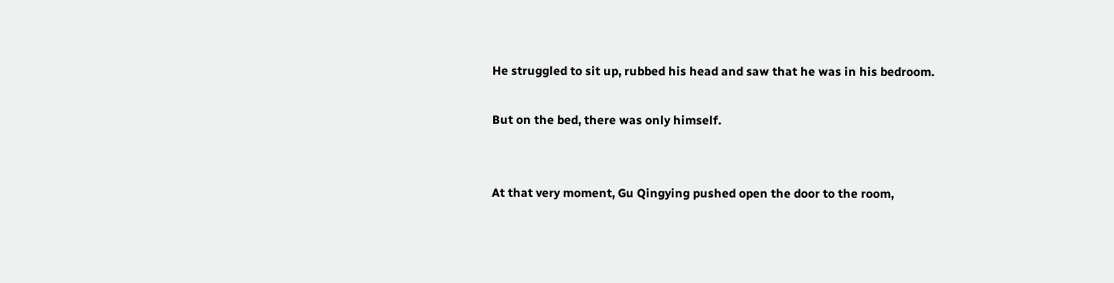He struggled to sit up, rubbed his head and saw that he was in his bedroom.

But on the bed, there was only himself.


At that very moment, Gu Qingying pushed open the door to the room,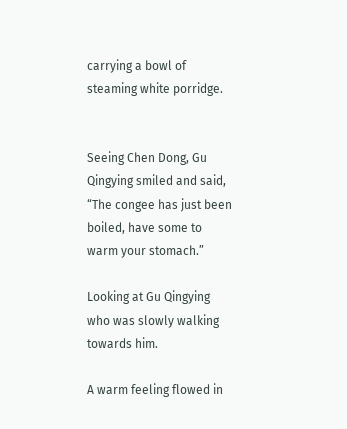carrying a bowl of steaming white porridge.


Seeing Chen Dong, Gu Qingying smiled and said, “The congee has just been boiled, have some to warm your stomach.”

Looking at Gu Qingying who was slowly walking towards him.

A warm feeling flowed in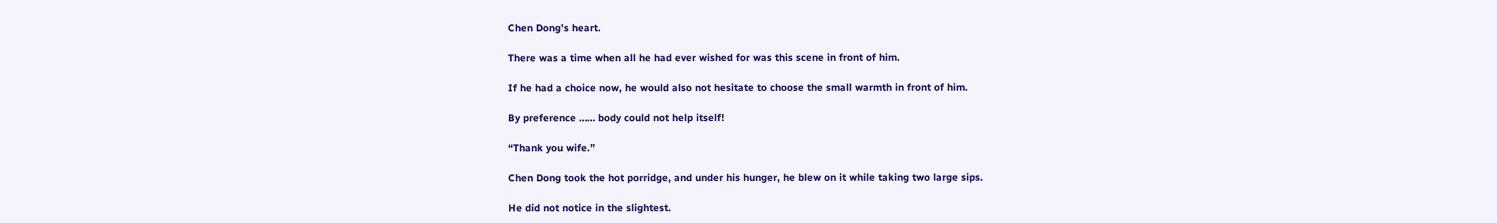Chen Dong’s heart.

There was a time when all he had ever wished for was this scene in front of him.

If he had a choice now, he would also not hesitate to choose the small warmth in front of him.

By preference …… body could not help itself!

“Thank you wife.”

Chen Dong took the hot porridge, and under his hunger, he blew on it while taking two large sips.

He did not notice in the slightest.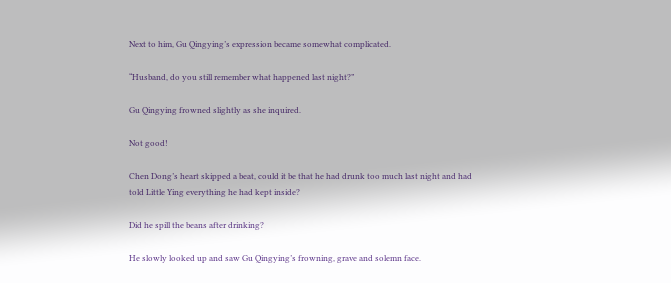Next to him, Gu Qingying’s expression became somewhat complicated.

“Husband, do you still remember what happened last night?”

Gu Qingying frowned slightly as she inquired.

Not good!

Chen Dong’s heart skipped a beat, could it be that he had drunk too much last night and had told Little Ying everything he had kept inside?

Did he spill the beans after drinking?

He slowly looked up and saw Gu Qingying’s frowning, grave and solemn face.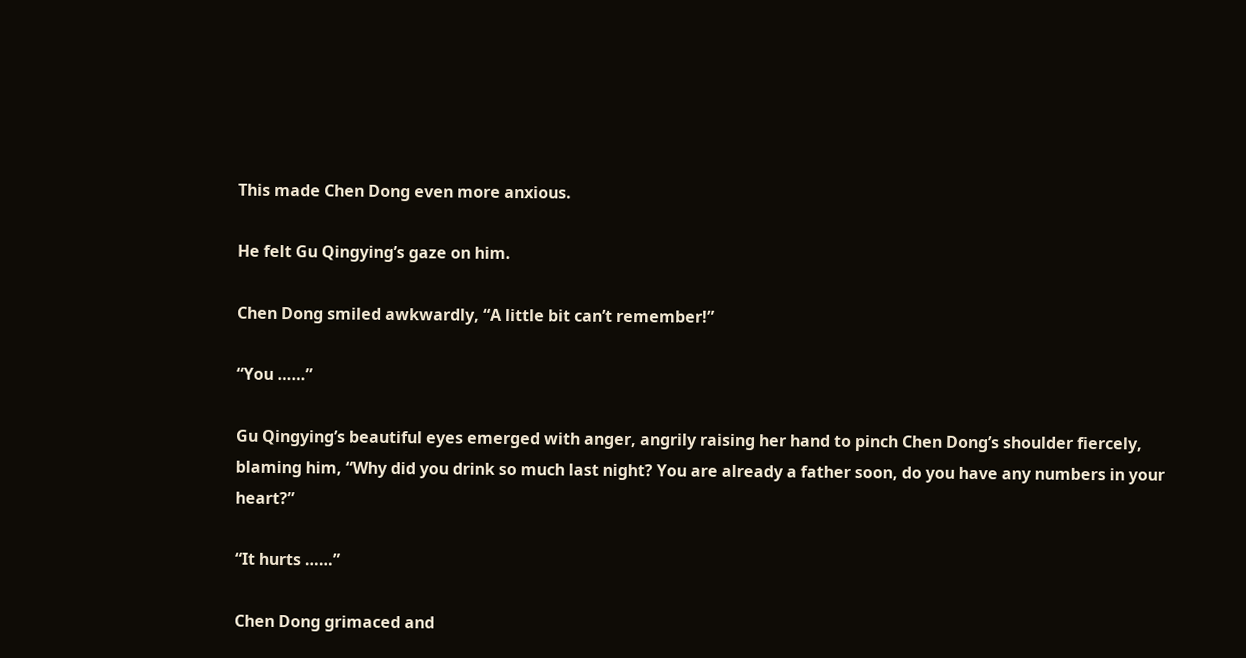This made Chen Dong even more anxious.

He felt Gu Qingying’s gaze on him.

Chen Dong smiled awkwardly, “A little bit can’t remember!”

“You ……”

Gu Qingying’s beautiful eyes emerged with anger, angrily raising her hand to pinch Chen Dong’s shoulder fiercely, blaming him, “Why did you drink so much last night? You are already a father soon, do you have any numbers in your heart?”

“It hurts ……”

Chen Dong grimaced and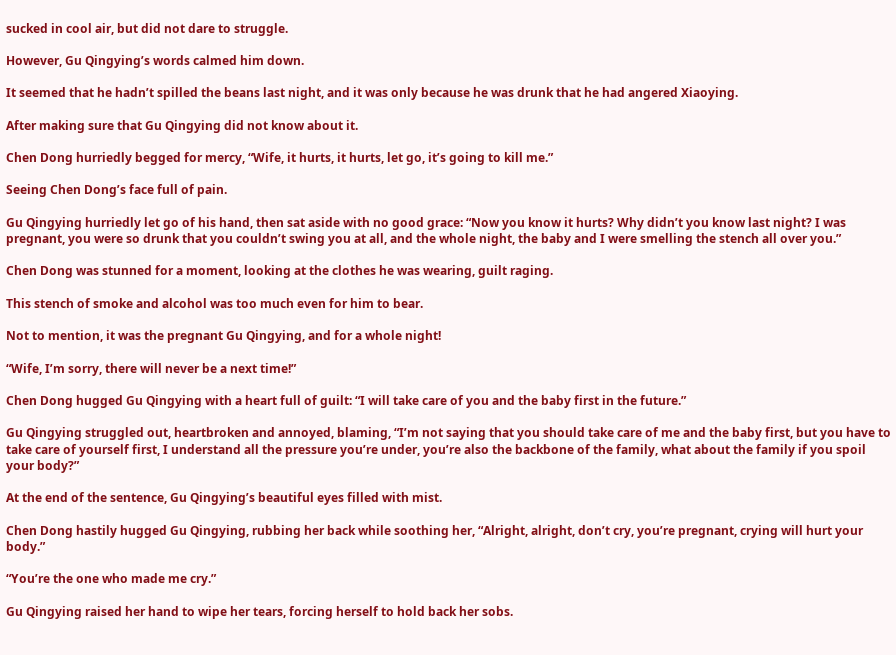sucked in cool air, but did not dare to struggle.

However, Gu Qingying’s words calmed him down.

It seemed that he hadn’t spilled the beans last night, and it was only because he was drunk that he had angered Xiaoying.

After making sure that Gu Qingying did not know about it.

Chen Dong hurriedly begged for mercy, “Wife, it hurts, it hurts, let go, it’s going to kill me.”

Seeing Chen Dong’s face full of pain.

Gu Qingying hurriedly let go of his hand, then sat aside with no good grace: “Now you know it hurts? Why didn’t you know last night? I was pregnant, you were so drunk that you couldn’t swing you at all, and the whole night, the baby and I were smelling the stench all over you.”

Chen Dong was stunned for a moment, looking at the clothes he was wearing, guilt raging.

This stench of smoke and alcohol was too much even for him to bear.

Not to mention, it was the pregnant Gu Qingying, and for a whole night!

“Wife, I’m sorry, there will never be a next time!”

Chen Dong hugged Gu Qingying with a heart full of guilt: “I will take care of you and the baby first in the future.”

Gu Qingying struggled out, heartbroken and annoyed, blaming, “I’m not saying that you should take care of me and the baby first, but you have to take care of yourself first, I understand all the pressure you’re under, you’re also the backbone of the family, what about the family if you spoil your body?”

At the end of the sentence, Gu Qingying’s beautiful eyes filled with mist.

Chen Dong hastily hugged Gu Qingying, rubbing her back while soothing her, “Alright, alright, don’t cry, you’re pregnant, crying will hurt your body.”

“You’re the one who made me cry.”

Gu Qingying raised her hand to wipe her tears, forcing herself to hold back her sobs.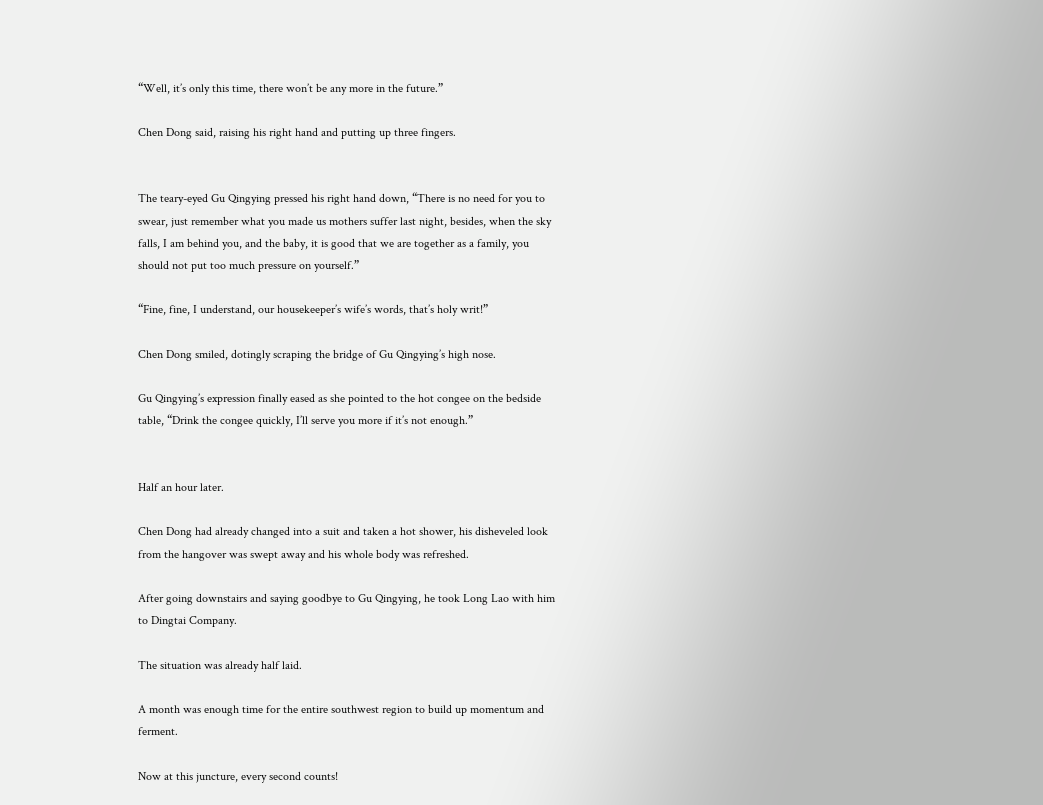“Well, it’s only this time, there won’t be any more in the future.”

Chen Dong said, raising his right hand and putting up three fingers.


The teary-eyed Gu Qingying pressed his right hand down, “There is no need for you to swear, just remember what you made us mothers suffer last night, besides, when the sky falls, I am behind you, and the baby, it is good that we are together as a family, you should not put too much pressure on yourself.”

“Fine, fine, I understand, our housekeeper’s wife’s words, that’s holy writ!”

Chen Dong smiled, dotingly scraping the bridge of Gu Qingying’s high nose.

Gu Qingying’s expression finally eased as she pointed to the hot congee on the bedside table, “Drink the congee quickly, I’ll serve you more if it’s not enough.”


Half an hour later.

Chen Dong had already changed into a suit and taken a hot shower, his disheveled look from the hangover was swept away and his whole body was refreshed.

After going downstairs and saying goodbye to Gu Qingying, he took Long Lao with him to Dingtai Company.

The situation was already half laid.

A month was enough time for the entire southwest region to build up momentum and ferment.

Now at this juncture, every second counts!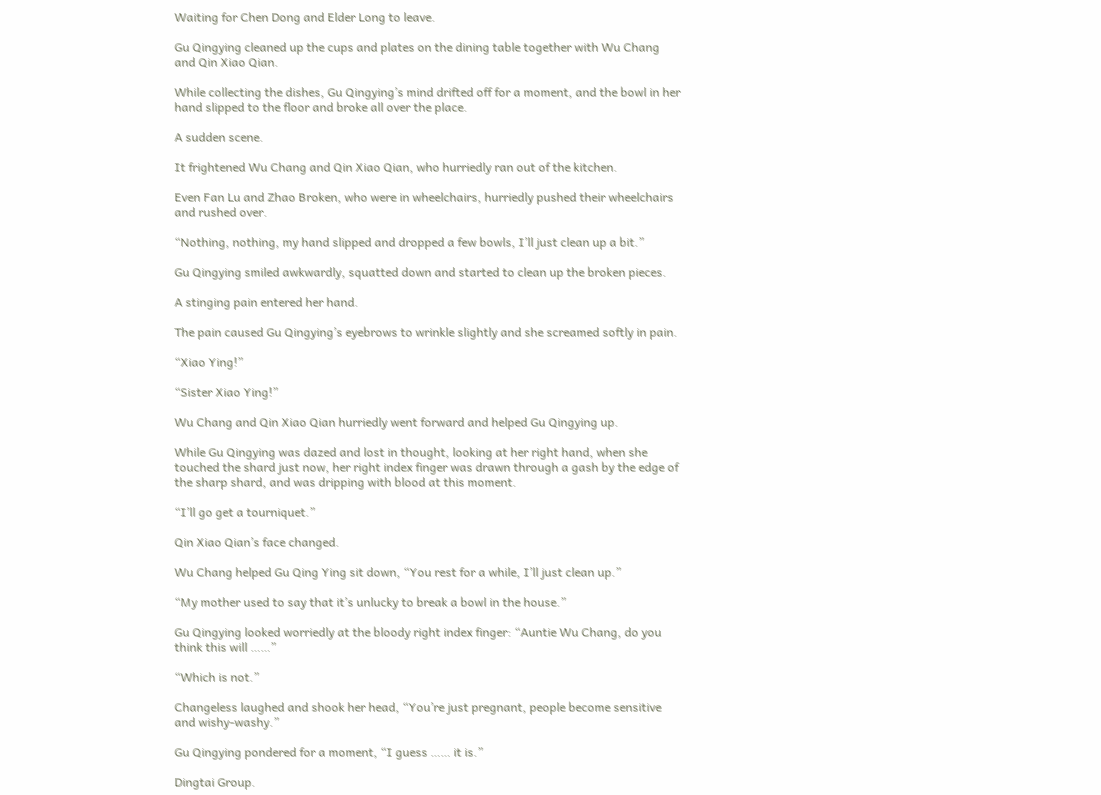Waiting for Chen Dong and Elder Long to leave.

Gu Qingying cleaned up the cups and plates on the dining table together with Wu Chang and Qin Xiao Qian.

While collecting the dishes, Gu Qingying’s mind drifted off for a moment, and the bowl in her hand slipped to the floor and broke all over the place.

A sudden scene.

It frightened Wu Chang and Qin Xiao Qian, who hurriedly ran out of the kitchen.

Even Fan Lu and Zhao Broken, who were in wheelchairs, hurriedly pushed their wheelchairs and rushed over.

“Nothing, nothing, my hand slipped and dropped a few bowls, I’ll just clean up a bit.”

Gu Qingying smiled awkwardly, squatted down and started to clean up the broken pieces.

A stinging pain entered her hand.

The pain caused Gu Qingying’s eyebrows to wrinkle slightly and she screamed softly in pain.

“Xiao Ying!”

“Sister Xiao Ying!”

Wu Chang and Qin Xiao Qian hurriedly went forward and helped Gu Qingying up.

While Gu Qingying was dazed and lost in thought, looking at her right hand, when she touched the shard just now, her right index finger was drawn through a gash by the edge of the sharp shard, and was dripping with blood at this moment.

“I’ll go get a tourniquet.”

Qin Xiao Qian’s face changed.

Wu Chang helped Gu Qing Ying sit down, “You rest for a while, I’ll just clean up.”

“My mother used to say that it’s unlucky to break a bowl in the house.”

Gu Qingying looked worriedly at the bloody right index finger: “Auntie Wu Chang, do you think this will ……”

“Which is not.”

Changeless laughed and shook her head, “You’re just pregnant, people become sensitive and wishy-washy.”

Gu Qingying pondered for a moment, “I guess …… it is.”

Dingtai Group.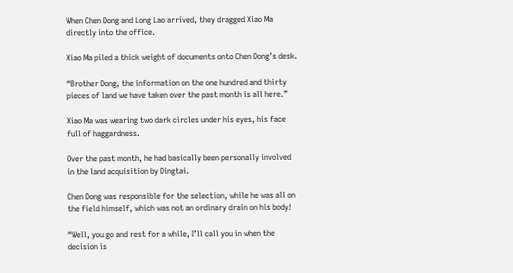When Chen Dong and Long Lao arrived, they dragged Xiao Ma directly into the office.

Xiao Ma piled a thick weight of documents onto Chen Dong’s desk.

“Brother Dong, the information on the one hundred and thirty pieces of land we have taken over the past month is all here.”

Xiao Ma was wearing two dark circles under his eyes, his face full of haggardness.

Over the past month, he had basically been personally involved in the land acquisition by Dingtai.

Chen Dong was responsible for the selection, while he was all on the field himself, which was not an ordinary drain on his body!

“Well, you go and rest for a while, I’ll call you in when the decision is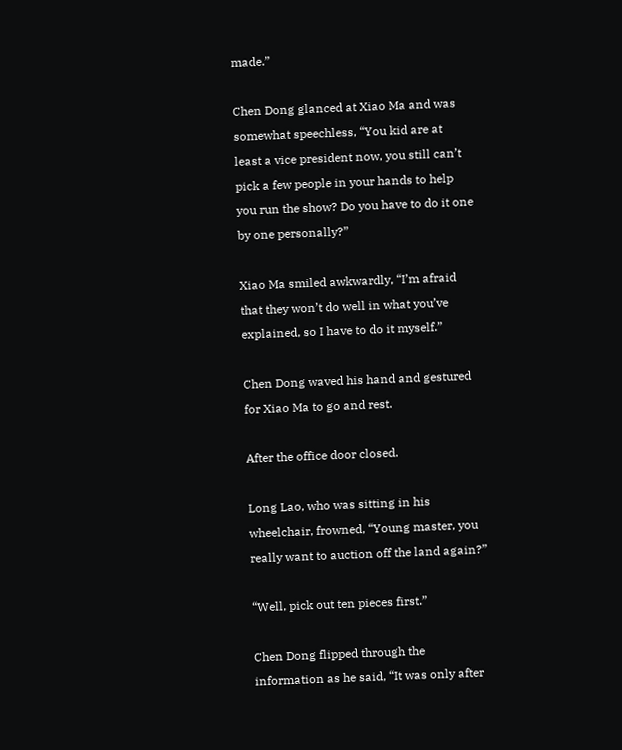made.”

Chen Dong glanced at Xiao Ma and was somewhat speechless, “You kid are at least a vice president now, you still can’t pick a few people in your hands to help you run the show? Do you have to do it one by one personally?”

Xiao Ma smiled awkwardly, “I’m afraid that they won’t do well in what you’ve explained, so I have to do it myself.”

Chen Dong waved his hand and gestured for Xiao Ma to go and rest.

After the office door closed.

Long Lao, who was sitting in his wheelchair, frowned, “Young master, you really want to auction off the land again?”

“Well, pick out ten pieces first.”

Chen Dong flipped through the information as he said, “It was only after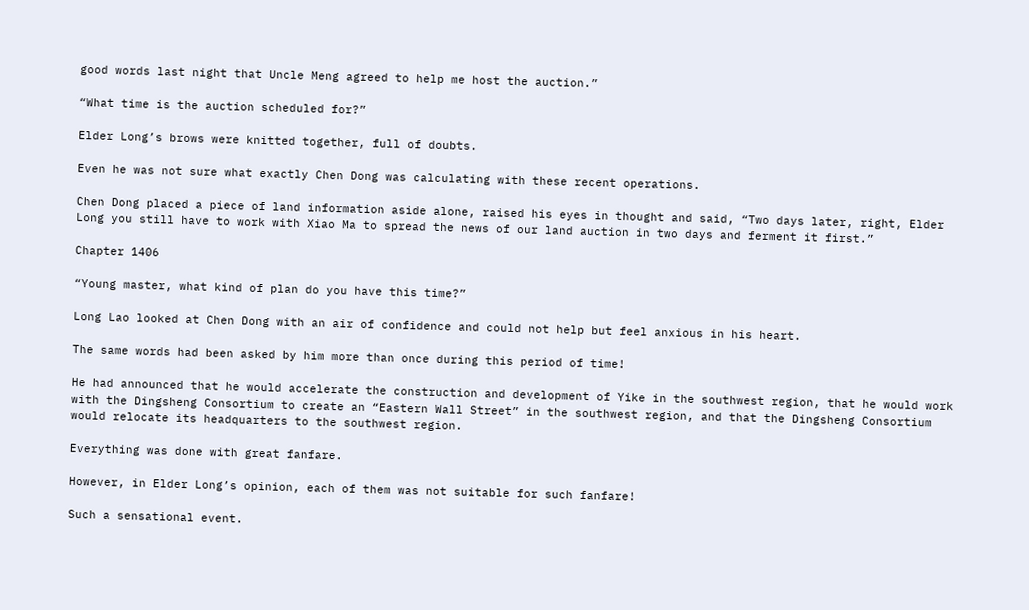good words last night that Uncle Meng agreed to help me host the auction.”

“What time is the auction scheduled for?”

Elder Long’s brows were knitted together, full of doubts.

Even he was not sure what exactly Chen Dong was calculating with these recent operations.

Chen Dong placed a piece of land information aside alone, raised his eyes in thought and said, “Two days later, right, Elder Long you still have to work with Xiao Ma to spread the news of our land auction in two days and ferment it first.”

Chapter 1406

“Young master, what kind of plan do you have this time?”

Long Lao looked at Chen Dong with an air of confidence and could not help but feel anxious in his heart.

The same words had been asked by him more than once during this period of time!

He had announced that he would accelerate the construction and development of Yike in the southwest region, that he would work with the Dingsheng Consortium to create an “Eastern Wall Street” in the southwest region, and that the Dingsheng Consortium would relocate its headquarters to the southwest region.

Everything was done with great fanfare.

However, in Elder Long’s opinion, each of them was not suitable for such fanfare!

Such a sensational event.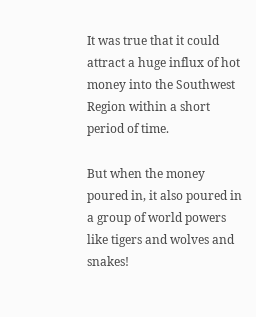It was true that it could attract a huge influx of hot money into the Southwest Region within a short period of time.

But when the money poured in, it also poured in a group of world powers like tigers and wolves and snakes!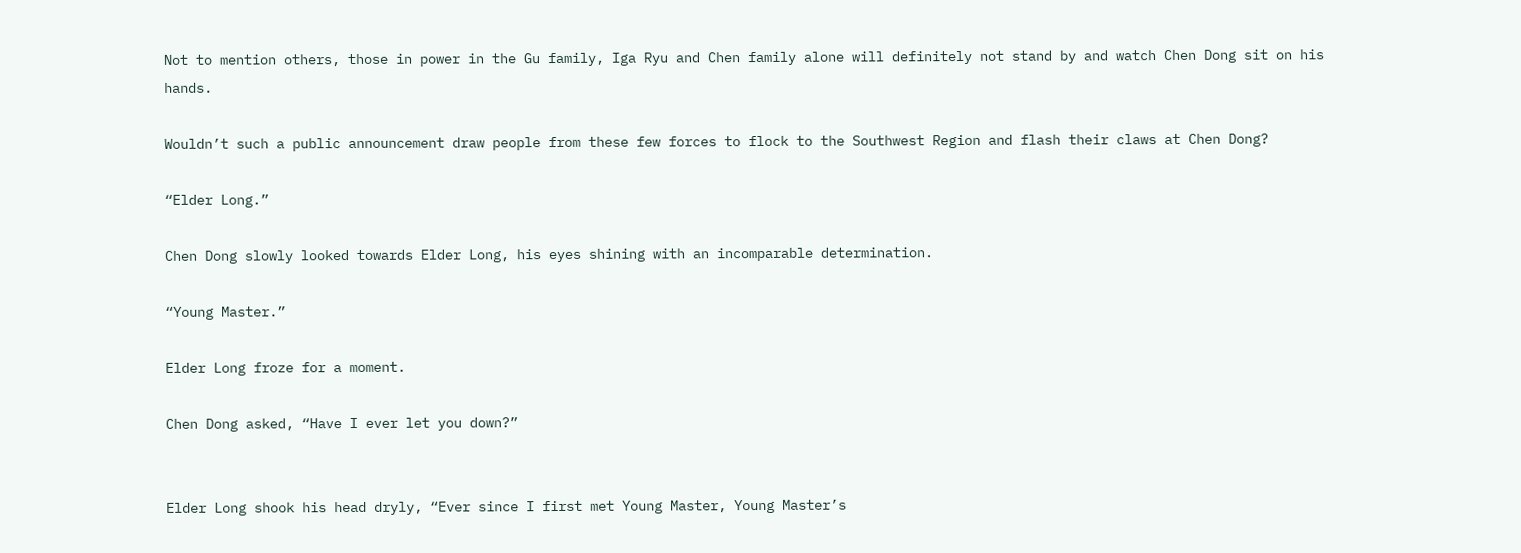Not to mention others, those in power in the Gu family, Iga Ryu and Chen family alone will definitely not stand by and watch Chen Dong sit on his hands.

Wouldn’t such a public announcement draw people from these few forces to flock to the Southwest Region and flash their claws at Chen Dong?

“Elder Long.”

Chen Dong slowly looked towards Elder Long, his eyes shining with an incomparable determination.

“Young Master.”

Elder Long froze for a moment.

Chen Dong asked, “Have I ever let you down?”


Elder Long shook his head dryly, “Ever since I first met Young Master, Young Master’s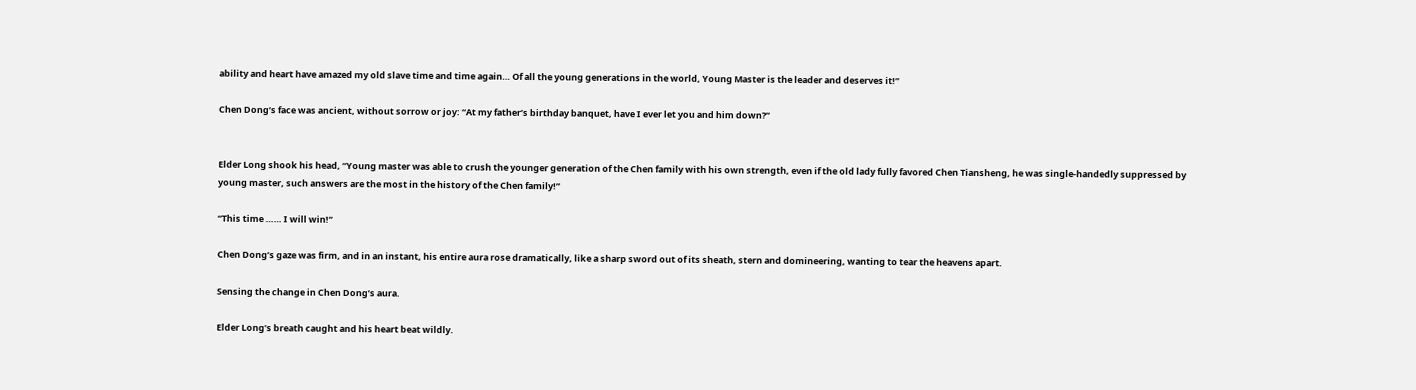ability and heart have amazed my old slave time and time again… Of all the young generations in the world, Young Master is the leader and deserves it!”

Chen Dong’s face was ancient, without sorrow or joy: “At my father’s birthday banquet, have I ever let you and him down?”


Elder Long shook his head, “Young master was able to crush the younger generation of the Chen family with his own strength, even if the old lady fully favored Chen Tiansheng, he was single-handedly suppressed by young master, such answers are the most in the history of the Chen family!”

“This time …… I will win!”

Chen Dong’s gaze was firm, and in an instant, his entire aura rose dramatically, like a sharp sword out of its sheath, stern and domineering, wanting to tear the heavens apart.

Sensing the change in Chen Dong’s aura.

Elder Long’s breath caught and his heart beat wildly.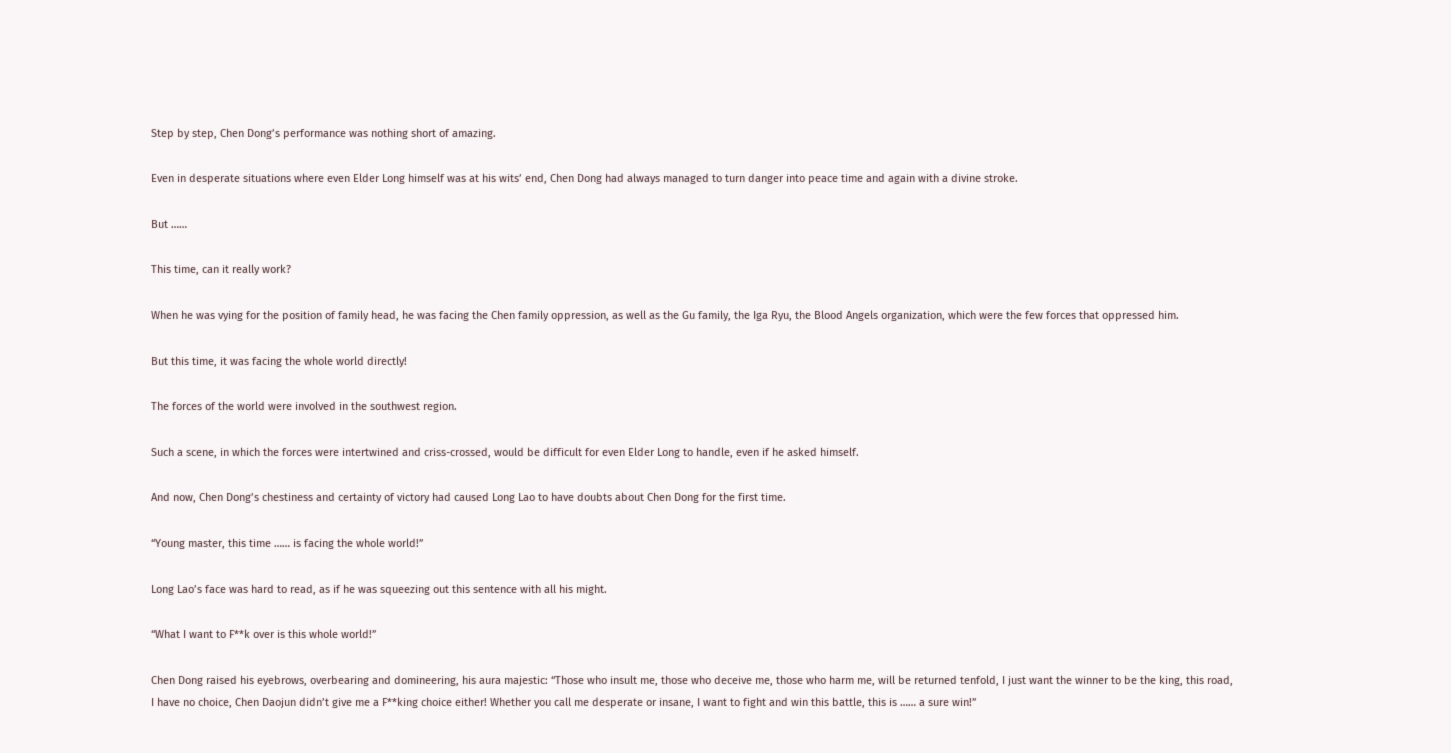Step by step, Chen Dong’s performance was nothing short of amazing.

Even in desperate situations where even Elder Long himself was at his wits’ end, Chen Dong had always managed to turn danger into peace time and again with a divine stroke.

But ……

This time, can it really work?

When he was vying for the position of family head, he was facing the Chen family oppression, as well as the Gu family, the Iga Ryu, the Blood Angels organization, which were the few forces that oppressed him.

But this time, it was facing the whole world directly!

The forces of the world were involved in the southwest region.

Such a scene, in which the forces were intertwined and criss-crossed, would be difficult for even Elder Long to handle, even if he asked himself.

And now, Chen Dong’s chestiness and certainty of victory had caused Long Lao to have doubts about Chen Dong for the first time.

“Young master, this time …… is facing the whole world!”

Long Lao’s face was hard to read, as if he was squeezing out this sentence with all his might.

“What I want to F**k over is this whole world!”

Chen Dong raised his eyebrows, overbearing and domineering, his aura majestic: “Those who insult me, those who deceive me, those who harm me, will be returned tenfold, I just want the winner to be the king, this road, I have no choice, Chen Daojun didn’t give me a F**king choice either! Whether you call me desperate or insane, I want to fight and win this battle, this is …… a sure win!”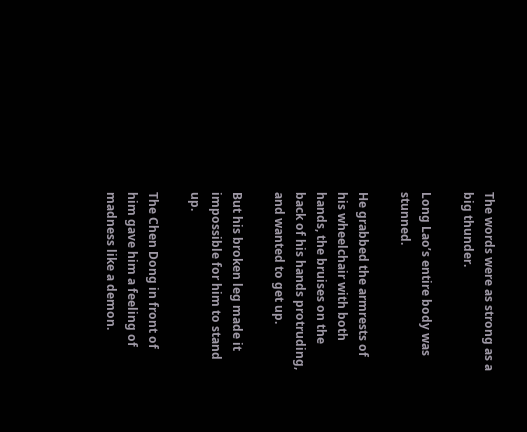The words were as strong as a big thunder.

Long Lao’s entire body was stunned.

He grabbed the armrests of his wheelchair with both hands, the bruises on the back of his hands protruding, and wanted to get up.

But his broken leg made it impossible for him to stand up.

The Chen Dong in front of him gave him a feeling of madness like a demon.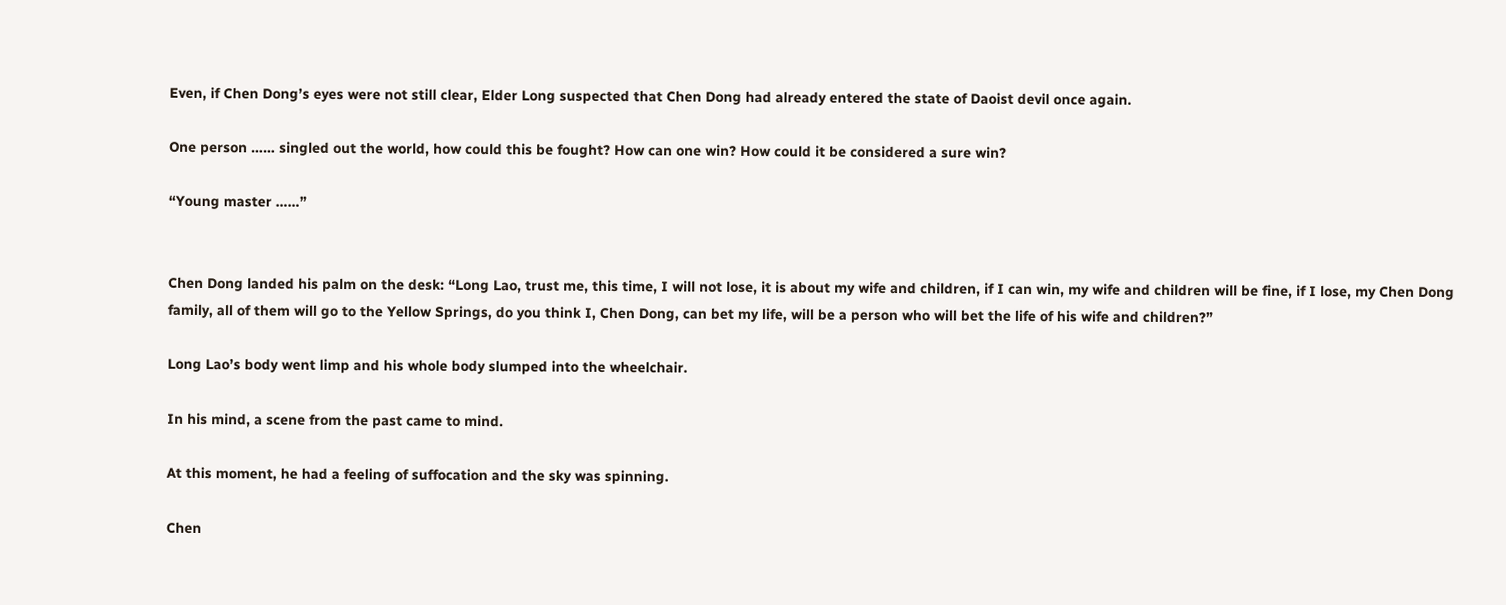Even, if Chen Dong’s eyes were not still clear, Elder Long suspected that Chen Dong had already entered the state of Daoist devil once again.

One person …… singled out the world, how could this be fought? How can one win? How could it be considered a sure win?

“Young master ……”


Chen Dong landed his palm on the desk: “Long Lao, trust me, this time, I will not lose, it is about my wife and children, if I can win, my wife and children will be fine, if I lose, my Chen Dong family, all of them will go to the Yellow Springs, do you think I, Chen Dong, can bet my life, will be a person who will bet the life of his wife and children?”

Long Lao’s body went limp and his whole body slumped into the wheelchair.

In his mind, a scene from the past came to mind.

At this moment, he had a feeling of suffocation and the sky was spinning.

Chen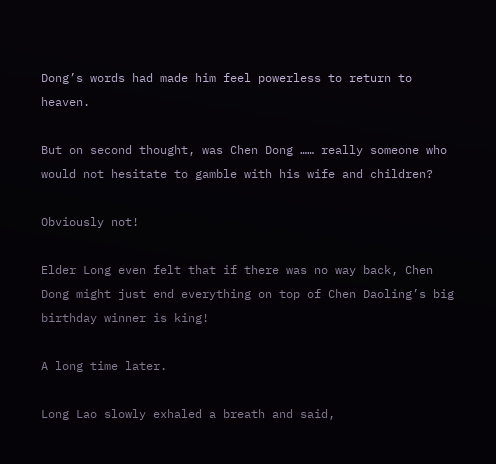Dong’s words had made him feel powerless to return to heaven.

But on second thought, was Chen Dong …… really someone who would not hesitate to gamble with his wife and children?

Obviously not!

Elder Long even felt that if there was no way back, Chen Dong might just end everything on top of Chen Daoling’s big birthday winner is king!

A long time later.

Long Lao slowly exhaled a breath and said,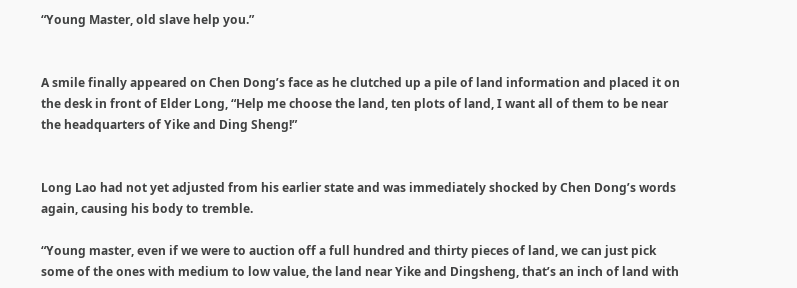“Young Master, old slave help you.”


A smile finally appeared on Chen Dong’s face as he clutched up a pile of land information and placed it on the desk in front of Elder Long, “Help me choose the land, ten plots of land, I want all of them to be near the headquarters of Yike and Ding Sheng!”


Long Lao had not yet adjusted from his earlier state and was immediately shocked by Chen Dong’s words again, causing his body to tremble.

“Young master, even if we were to auction off a full hundred and thirty pieces of land, we can just pick some of the ones with medium to low value, the land near Yike and Dingsheng, that’s an inch of land with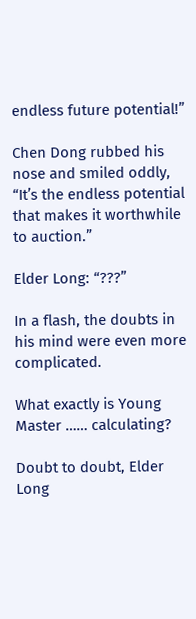endless future potential!”

Chen Dong rubbed his nose and smiled oddly, “It’s the endless potential that makes it worthwhile to auction.”

Elder Long: “???”

In a flash, the doubts in his mind were even more complicated.

What exactly is Young Master …… calculating?

Doubt to doubt, Elder Long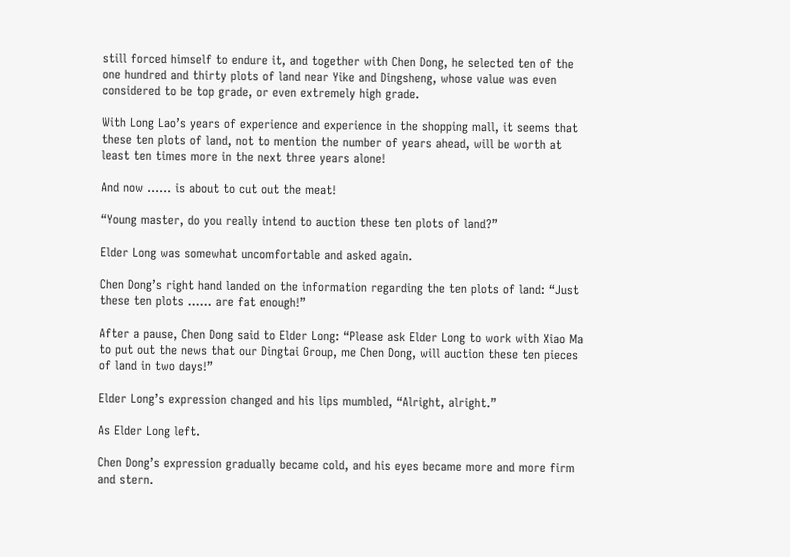still forced himself to endure it, and together with Chen Dong, he selected ten of the one hundred and thirty plots of land near Yike and Dingsheng, whose value was even considered to be top grade, or even extremely high grade.

With Long Lao’s years of experience and experience in the shopping mall, it seems that these ten plots of land, not to mention the number of years ahead, will be worth at least ten times more in the next three years alone!

And now …… is about to cut out the meat!

“Young master, do you really intend to auction these ten plots of land?”

Elder Long was somewhat uncomfortable and asked again.

Chen Dong’s right hand landed on the information regarding the ten plots of land: “Just these ten plots …… are fat enough!”

After a pause, Chen Dong said to Elder Long: “Please ask Elder Long to work with Xiao Ma to put out the news that our Dingtai Group, me Chen Dong, will auction these ten pieces of land in two days!”

Elder Long’s expression changed and his lips mumbled, “Alright, alright.”

As Elder Long left.

Chen Dong’s expression gradually became cold, and his eyes became more and more firm and stern.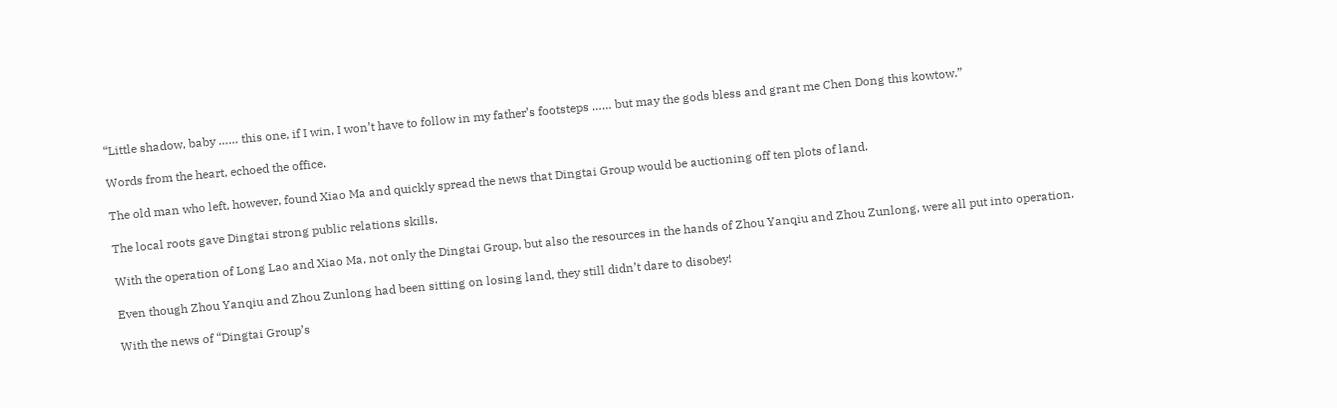“Little shadow, baby …… this one, if I win, I won’t have to follow in my father’s footsteps …… but may the gods bless and grant me Chen Dong this kowtow.”

Words from the heart, echoed the office.

The old man who left, however, found Xiao Ma and quickly spread the news that Dingtai Group would be auctioning off ten plots of land.

The local roots gave Dingtai strong public relations skills.

With the operation of Long Lao and Xiao Ma, not only the Dingtai Group, but also the resources in the hands of Zhou Yanqiu and Zhou Zunlong, were all put into operation.

Even though Zhou Yanqiu and Zhou Zunlong had been sitting on losing land, they still didn’t dare to disobey!

With the news of “Dingtai Group’s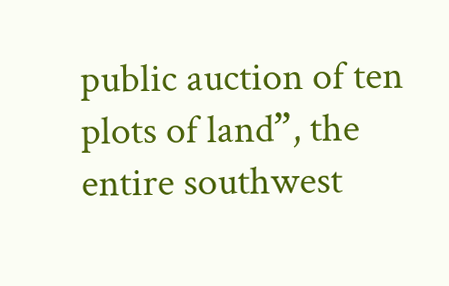public auction of ten plots of land”, the entire southwest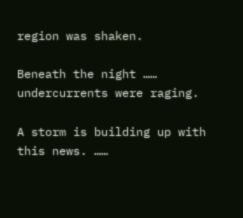region was shaken.

Beneath the night …… undercurrents were raging.

A storm is building up with this news. ……